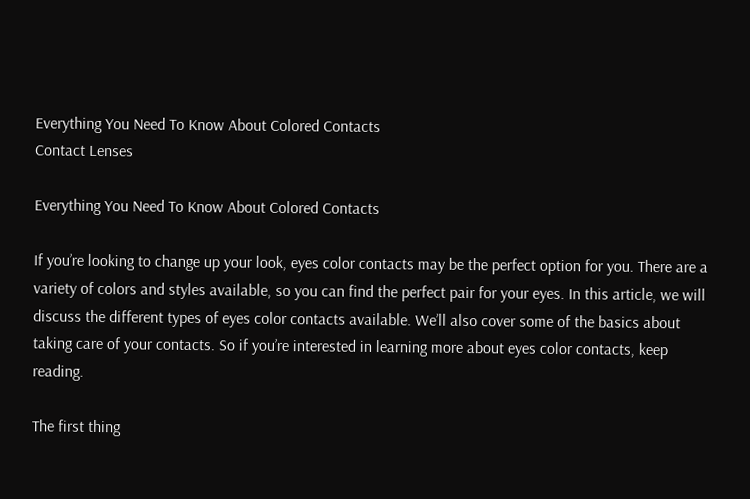Everything You Need To Know About Colored Contacts
Contact Lenses

Everything You Need To Know About Colored Contacts

If you’re looking to change up your look, eyes color contacts may be the perfect option for you. There are a variety of colors and styles available, so you can find the perfect pair for your eyes. In this article, we will discuss the different types of eyes color contacts available. We’ll also cover some of the basics about taking care of your contacts. So if you’re interested in learning more about eyes color contacts, keep reading.

The first thing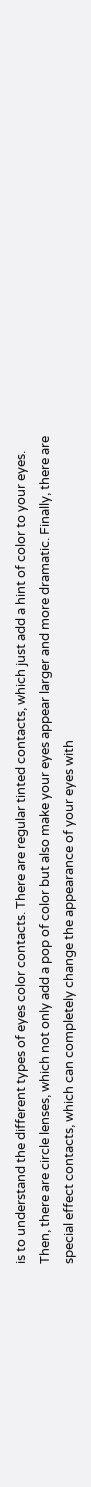is to understand the different types of eyes color contacts. There are regular tinted contacts, which just add a hint of color to your eyes. Then, there are circle lenses, which not only add a pop of color but also make your eyes appear larger and more dramatic. Finally, there are special effect contacts, which can completely change the appearance of your eyes with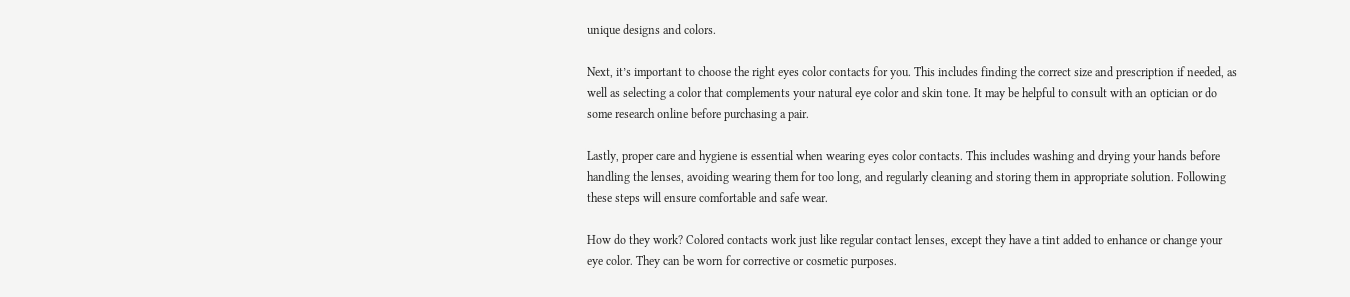unique designs and colors.

Next, it’s important to choose the right eyes color contacts for you. This includes finding the correct size and prescription if needed, as well as selecting a color that complements your natural eye color and skin tone. It may be helpful to consult with an optician or do some research online before purchasing a pair.

Lastly, proper care and hygiene is essential when wearing eyes color contacts. This includes washing and drying your hands before handling the lenses, avoiding wearing them for too long, and regularly cleaning and storing them in appropriate solution. Following these steps will ensure comfortable and safe wear.

How do they work? Colored contacts work just like regular contact lenses, except they have a tint added to enhance or change your eye color. They can be worn for corrective or cosmetic purposes.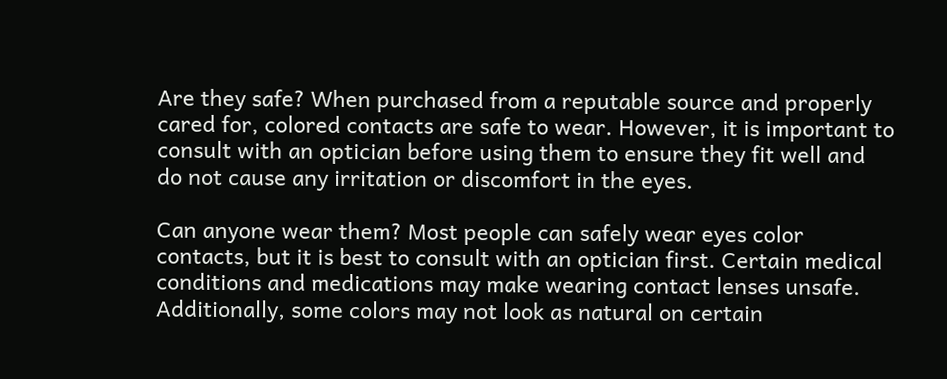Are they safe? When purchased from a reputable source and properly cared for, colored contacts are safe to wear. However, it is important to consult with an optician before using them to ensure they fit well and do not cause any irritation or discomfort in the eyes.

Can anyone wear them? Most people can safely wear eyes color contacts, but it is best to consult with an optician first. Certain medical conditions and medications may make wearing contact lenses unsafe. Additionally, some colors may not look as natural on certain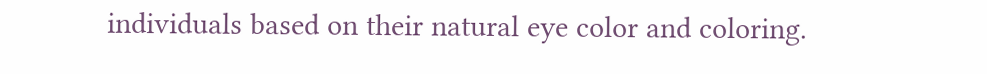individuals based on their natural eye color and coloring.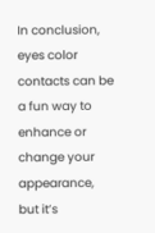In conclusion, eyes color contacts can be a fun way to enhance or change your appearance, but it’s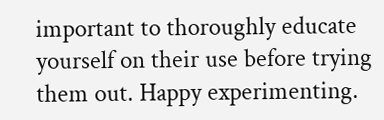important to thoroughly educate yourself on their use before trying them out. Happy experimenting.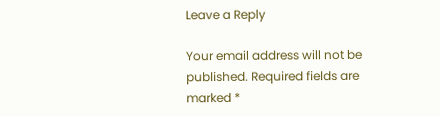Leave a Reply

Your email address will not be published. Required fields are marked *